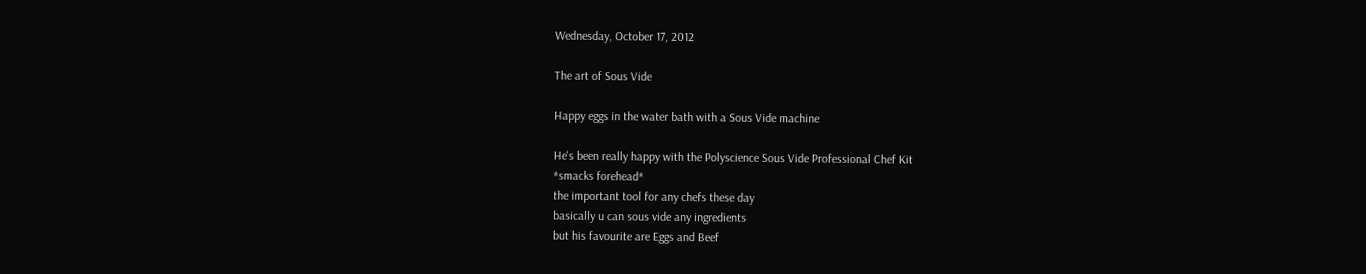Wednesday, October 17, 2012

The art of Sous Vide

Happy eggs in the water bath with a Sous Vide machine

He's been really happy with the Polyscience Sous Vide Professional Chef Kit
*smacks forehead*
the important tool for any chefs these day
basically u can sous vide any ingredients
but his favourite are Eggs and Beef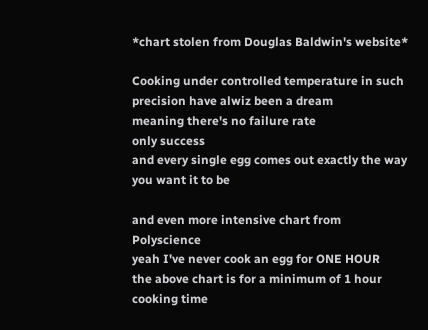*chart stolen from Douglas Baldwin's website*

Cooking under controlled temperature in such precision have alwiz been a dream
meaning there's no failure rate
only success
and every single egg comes out exactly the way you want it to be

and even more intensive chart from Polyscience
yeah I've never cook an egg for ONE HOUR
the above chart is for a minimum of 1 hour cooking time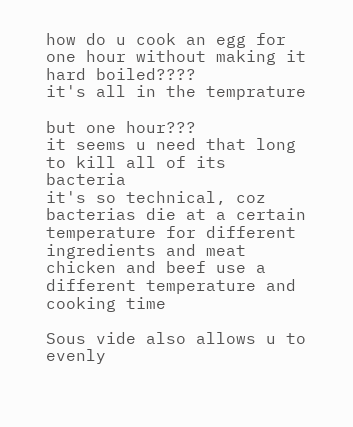how do u cook an egg for one hour without making it hard boiled????
it's all in the temprature

but one hour???
it seems u need that long to kill all of its bacteria
it's so technical, coz bacterias die at a certain temperature for different ingredients and meat
chicken and beef use a different temperature and cooking time

Sous vide also allows u to evenly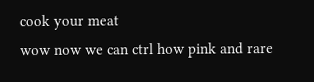cook your meat
wow now we can ctrl how pink and rare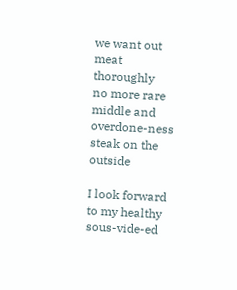we want out meat thoroughly
no more rare middle and overdone-ness steak on the outside

I look forward to my healthy sous-vide-ed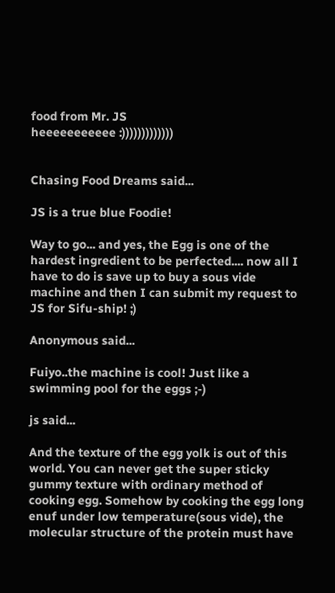food from Mr. JS
heeeeeeeeeee :)))))))))))))


Chasing Food Dreams said...

JS is a true blue Foodie!

Way to go... and yes, the Egg is one of the hardest ingredient to be perfected.... now all I have to do is save up to buy a sous vide machine and then I can submit my request to JS for Sifu-ship! ;)

Anonymous said...

Fuiyo..the machine is cool! Just like a swimming pool for the eggs ;-)

js said...

And the texture of the egg yolk is out of this world. You can never get the super sticky gummy texture with ordinary method of cooking egg. Somehow by cooking the egg long enuf under low temperature(sous vide), the molecular structure of the protein must have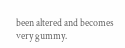been altered and becomes very gummy.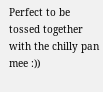Perfect to be tossed together with the chilly pan mee :))